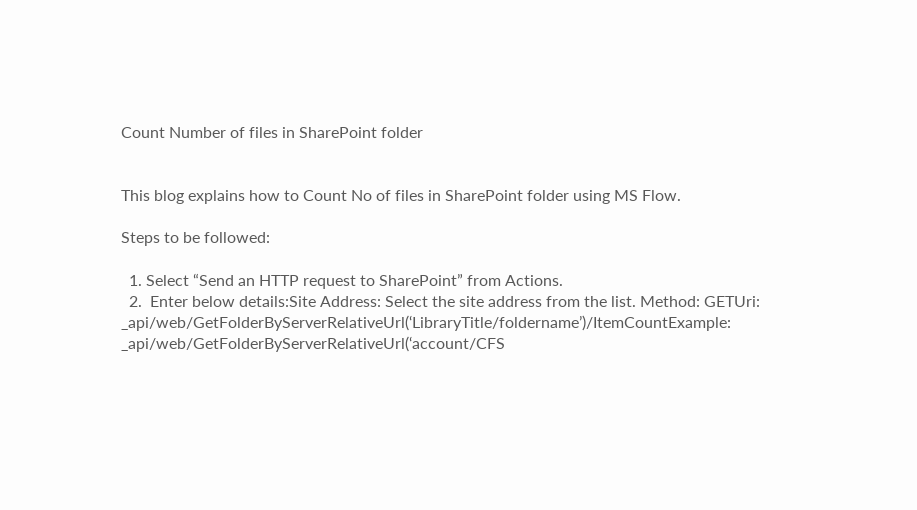Count Number of files in SharePoint folder


This blog explains how to Count No of files in SharePoint folder using MS Flow.

Steps to be followed:

  1. Select “Send an HTTP request to SharePoint” from Actions.
  2.  Enter below details:Site Address: Select the site address from the list. Method: GETUri: _api/web/GetFolderByServerRelativeUrl(‘LibraryTitle/foldername’)/ItemCountExample: _api/web/GetFolderByServerRelativeUrl(‘account/CFS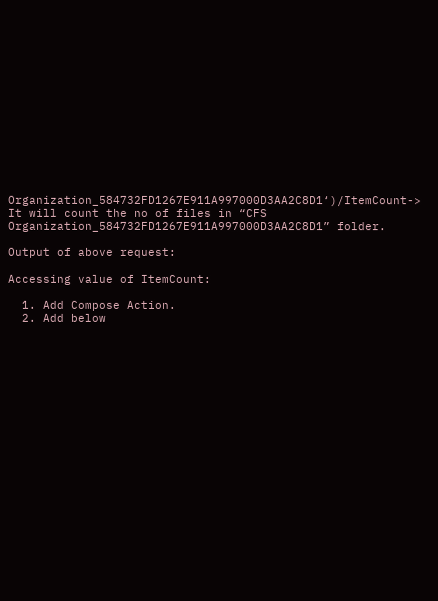Organization_584732FD1267E911A997000D3AA2C8D1‘)/ItemCount-> It will count the no of files in “CFS Organization_584732FD1267E911A997000D3AA2C8D1” folder.

Output of above request:

Accessing value of ItemCount:

  1. Add Compose Action.
  2. Add below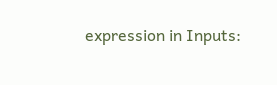expression in Inputs: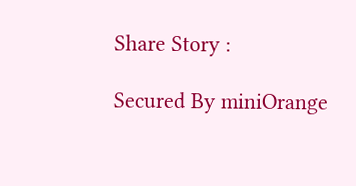Share Story :

Secured By miniOrange